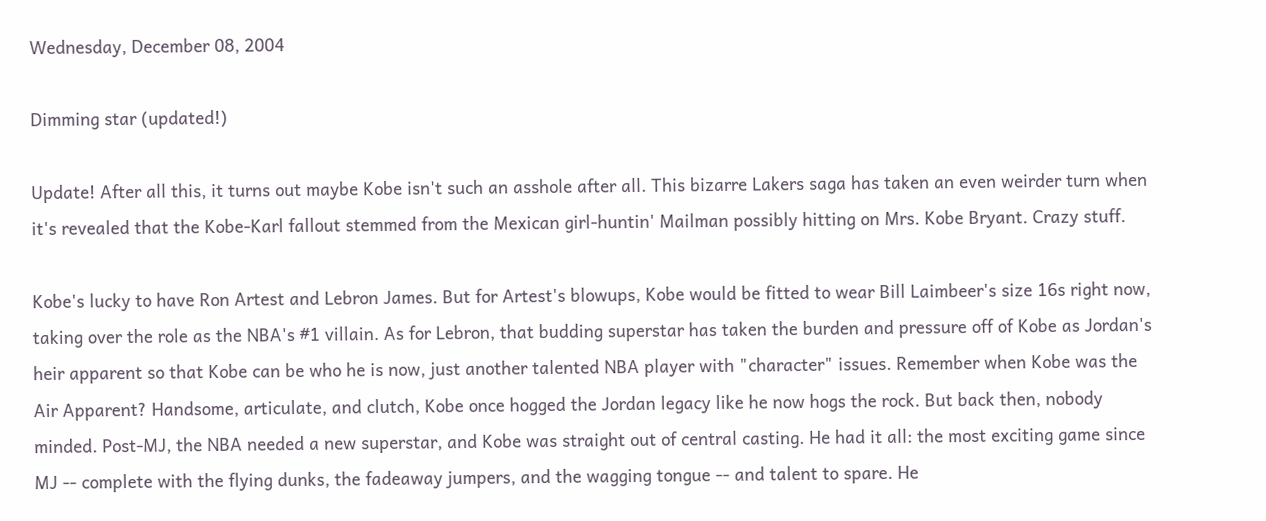Wednesday, December 08, 2004

Dimming star (updated!)

Update! After all this, it turns out maybe Kobe isn't such an asshole after all. This bizarre Lakers saga has taken an even weirder turn when it's revealed that the Kobe-Karl fallout stemmed from the Mexican girl-huntin' Mailman possibly hitting on Mrs. Kobe Bryant. Crazy stuff.

Kobe's lucky to have Ron Artest and Lebron James. But for Artest's blowups, Kobe would be fitted to wear Bill Laimbeer's size 16s right now, taking over the role as the NBA's #1 villain. As for Lebron, that budding superstar has taken the burden and pressure off of Kobe as Jordan's heir apparent so that Kobe can be who he is now, just another talented NBA player with "character" issues. Remember when Kobe was the Air Apparent? Handsome, articulate, and clutch, Kobe once hogged the Jordan legacy like he now hogs the rock. But back then, nobody minded. Post-MJ, the NBA needed a new superstar, and Kobe was straight out of central casting. He had it all: the most exciting game since MJ -- complete with the flying dunks, the fadeaway jumpers, and the wagging tongue -- and talent to spare. He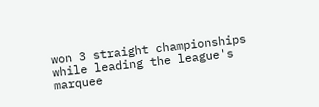won 3 straight championships while leading the league's marquee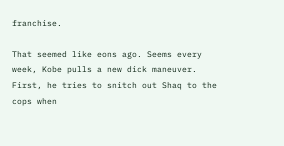franchise.

That seemed like eons ago. Seems every week, Kobe pulls a new dick maneuver. First, he tries to snitch out Shaq to the cops when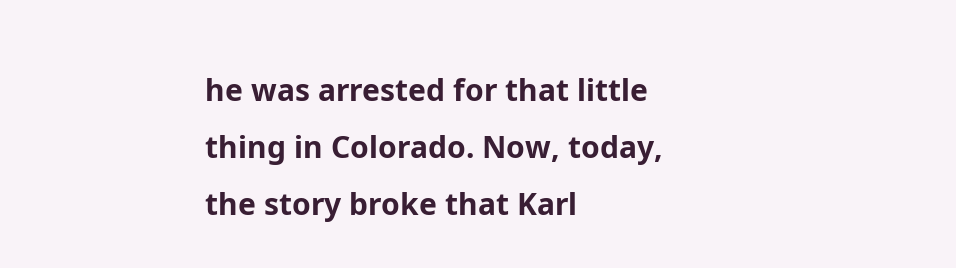he was arrested for that little thing in Colorado. Now, today, the story broke that Karl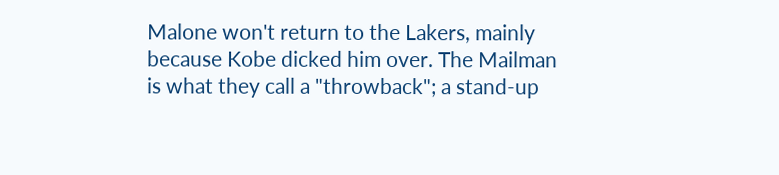Malone won't return to the Lakers, mainly because Kobe dicked him over. The Mailman is what they call a "throwback"; a stand-up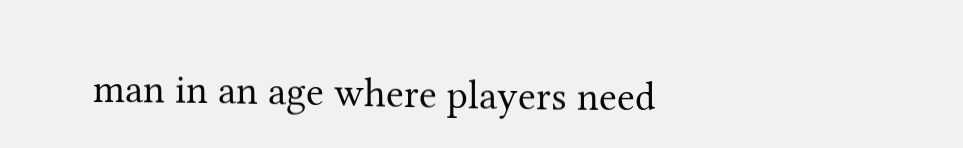man in an age where players need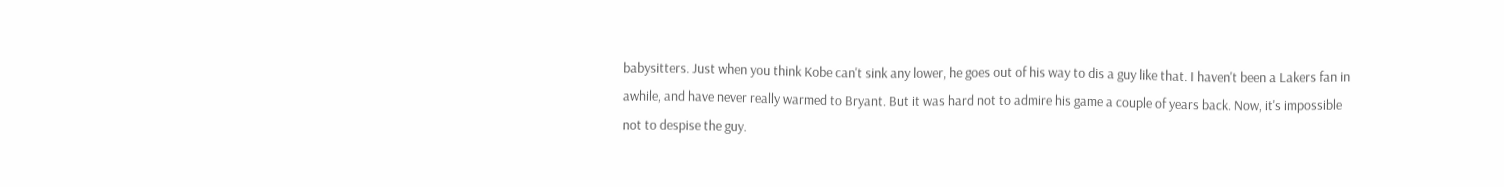babysitters. Just when you think Kobe can't sink any lower, he goes out of his way to dis a guy like that. I haven't been a Lakers fan in awhile, and have never really warmed to Bryant. But it was hard not to admire his game a couple of years back. Now, it's impossible not to despise the guy.